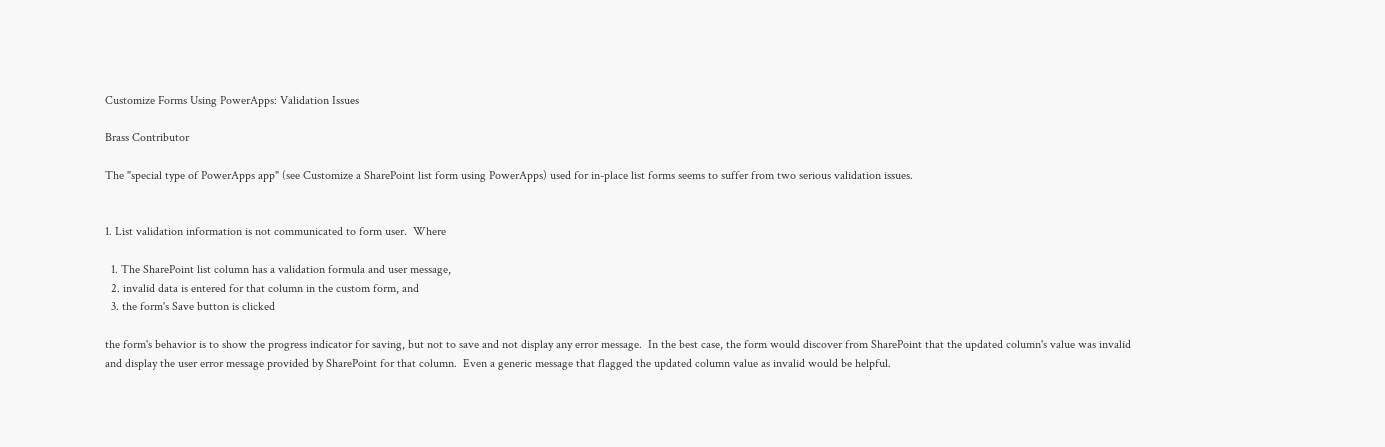Customize Forms Using PowerApps: Validation Issues

Brass Contributor

The "special type of PowerApps app" (see Customize a SharePoint list form using PowerApps) used for in-place list forms seems to suffer from two serious validation issues.


1. List validation information is not communicated to form user.  Where

  1. The SharePoint list column has a validation formula and user message,
  2. invalid data is entered for that column in the custom form, and
  3. the form's Save button is clicked

the form's behavior is to show the progress indicator for saving, but not to save and not display any error message.  In the best case, the form would discover from SharePoint that the updated column's value was invalid and display the user error message provided by SharePoint for that column.  Even a generic message that flagged the updated column value as invalid would be helpful.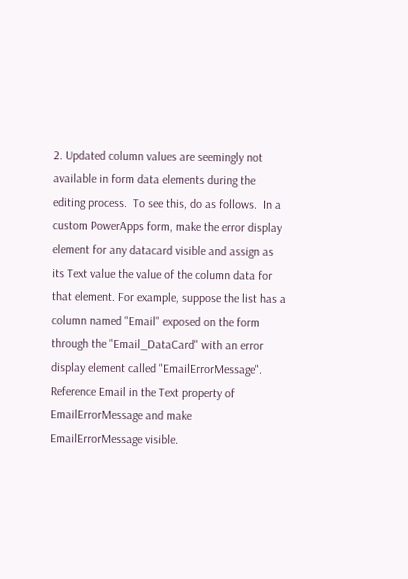2. Updated column values are seemingly not available in form data elements during the editing process.  To see this, do as follows.  In a custom PowerApps form, make the error display element for any datacard visible and assign as its Text value the value of the column data for that element. For example, suppose the list has a column named "Email" exposed on the form through the "Email_DataCard" with an error display element called "EmailErrorMessage". Reference Email in the Text property of EmailErrorMessage and make EmailErrorMessage visible.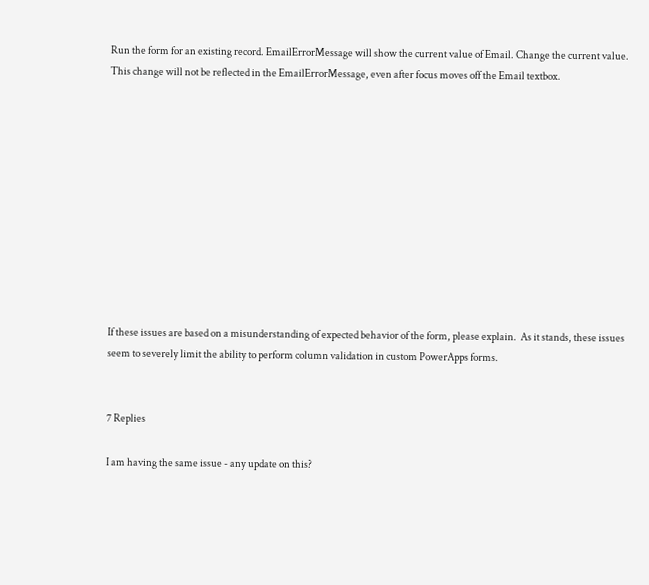Run the form for an existing record. EmailErrorMessage will show the current value of Email. Change the current value. This change will not be reflected in the EmailErrorMessage, even after focus moves off the Email textbox.











If these issues are based on a misunderstanding of expected behavior of the form, please explain.  As it stands, these issues seem to severely limit the ability to perform column validation in custom PowerApps forms.


7 Replies

I am having the same issue - any update on this?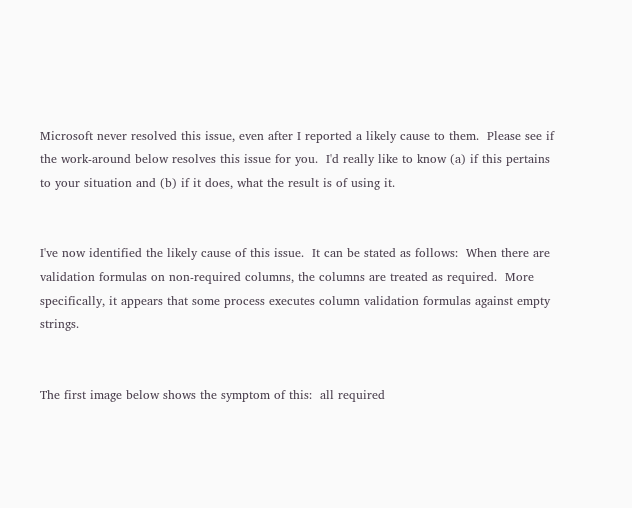Microsoft never resolved this issue, even after I reported a likely cause to them.  Please see if the work-around below resolves this issue for you.  I'd really like to know (a) if this pertains to your situation and (b) if it does, what the result is of using it.


I've now identified the likely cause of this issue.  It can be stated as follows:  When there are validation formulas on non-required columns, the columns are treated as required.  More specifically, it appears that some process executes column validation formulas against empty strings.


The first image below shows the symptom of this:  all required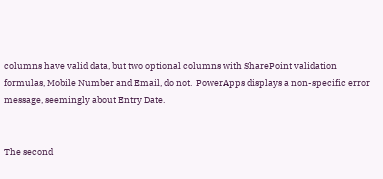columns have valid data, but two optional columns with SharePoint validation formulas, Mobile Number and Email, do not.  PowerApps displays a non-specific error message, seemingly about Entry Date.


The second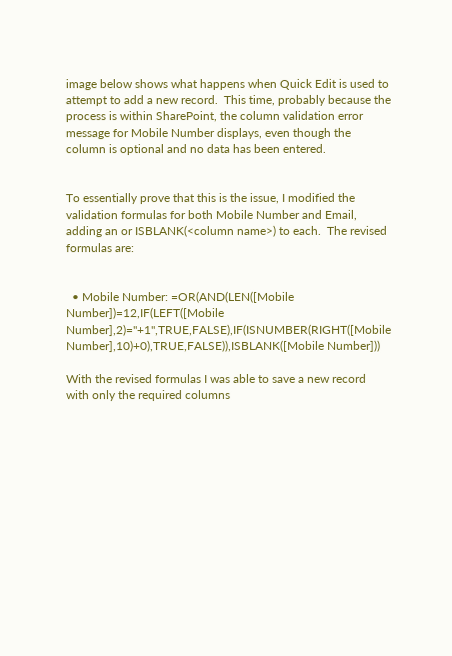image below shows what happens when Quick Edit is used to attempt to add a new record.  This time, probably because the process is within SharePoint, the column validation error message for Mobile Number displays, even though the column is optional and no data has been entered.


To essentially prove that this is the issue, I modified the validation formulas for both Mobile Number and Email, adding an or ISBLANK(<column name>) to each.  The revised formulas are:


  • Mobile Number: =OR(AND(LEN([Mobile Number])=12,IF(LEFT([Mobile Number],2)="+1",TRUE,FALSE),IF(ISNUMBER(RIGHT([Mobile Number],10)+0),TRUE,FALSE)),ISBLANK([Mobile Number]))

With the revised formulas I was able to save a new record with only the required columns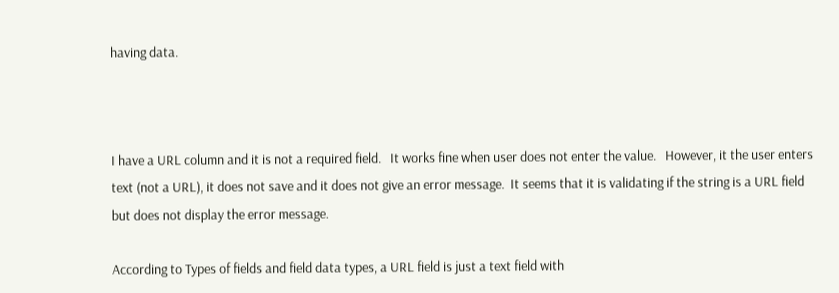having data.



I have a URL column and it is not a required field.   It works fine when user does not enter the value.   However, it the user enters text (not a URL), it does not save and it does not give an error message.  It seems that it is validating if the string is a URL field but does not display the error message.

According to Types of fields and field data types, a URL field is just a text field with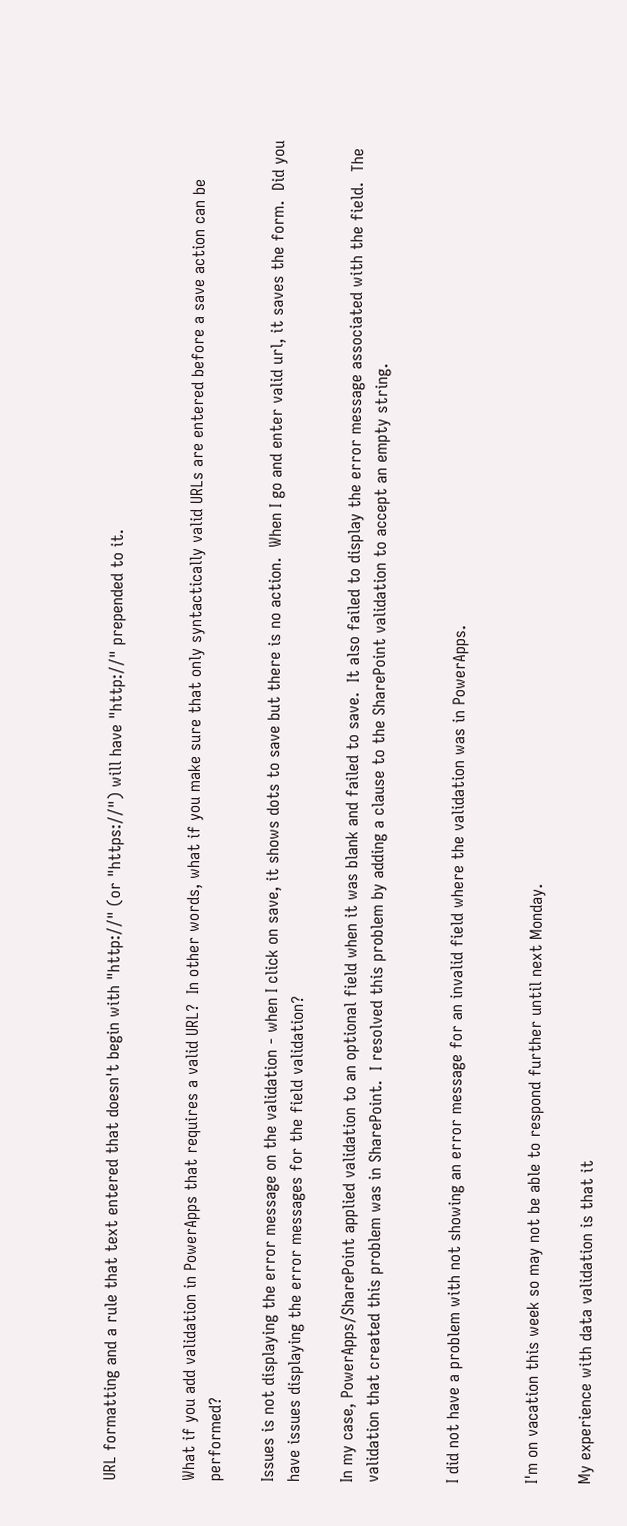URL formatting and a rule that text entered that doesn't begin with "http://" (or "https://") will have "http://" prepended to it.


What if you add validation in PowerApps that requires a valid URL?  In other words, what if you make sure that only syntactically valid URLs are entered before a save action can be performed?

Issues is not displaying the error message on the validation - when I click on save, it shows dots to save but there is no action.  When I go and enter valid url, it saves the form.  Did you have issues displaying the error messages for the field validation?

In my case, PowerApps/SharePoint applied validation to an optional field when it was blank and failed to save.  It also failed to display the error message associated with the field.  The validation that created this problem was in SharePoint.  I resolved this problem by adding a clause to the SharePoint validation to accept an empty string.


I did not have a problem with not showing an error message for an invalid field where the validation was in PowerApps.


I'm on vacation this week so may not be able to respond further until next Monday.

My experience with data validation is that it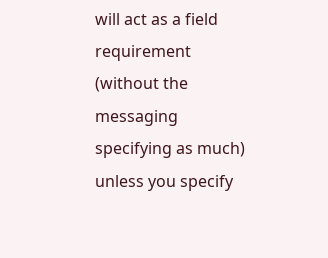will act as a field requirement (without the messaging specifying as much) unless you specify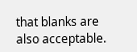that blanks are also acceptable.